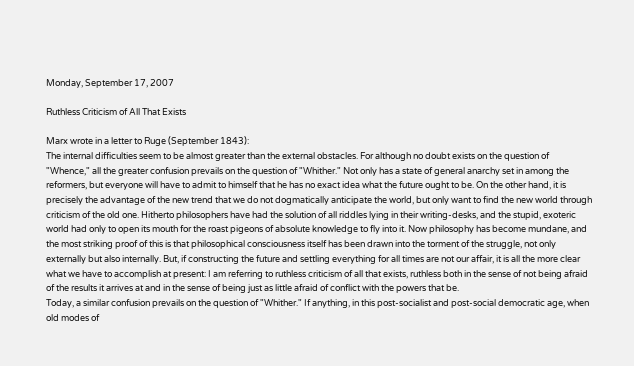Monday, September 17, 2007

Ruthless Criticism of All That Exists

Marx wrote in a letter to Ruge (September 1843):
The internal difficulties seem to be almost greater than the external obstacles. For although no doubt exists on the question of "Whence," all the greater confusion prevails on the question of "Whither." Not only has a state of general anarchy set in among the reformers, but everyone will have to admit to himself that he has no exact idea what the future ought to be. On the other hand, it is precisely the advantage of the new trend that we do not dogmatically anticipate the world, but only want to find the new world through criticism of the old one. Hitherto philosophers have had the solution of all riddles lying in their writing-desks, and the stupid, exoteric world had only to open its mouth for the roast pigeons of absolute knowledge to fly into it. Now philosophy has become mundane, and the most striking proof of this is that philosophical consciousness itself has been drawn into the torment of the struggle, not only externally but also internally. But, if constructing the future and settling everything for all times are not our affair, it is all the more clear what we have to accomplish at present: I am referring to ruthless criticism of all that exists, ruthless both in the sense of not being afraid of the results it arrives at and in the sense of being just as little afraid of conflict with the powers that be.
Today, a similar confusion prevails on the question of "Whither." If anything, in this post-socialist and post-social democratic age, when old modes of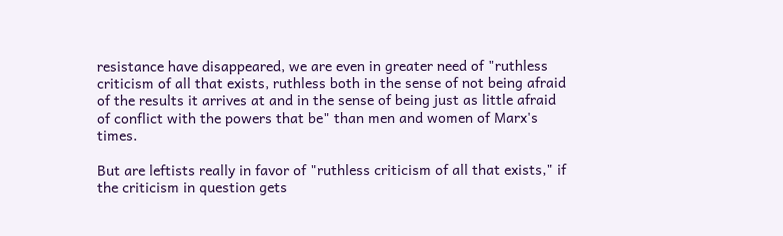resistance have disappeared, we are even in greater need of "ruthless criticism of all that exists, ruthless both in the sense of not being afraid of the results it arrives at and in the sense of being just as little afraid of conflict with the powers that be" than men and women of Marx's times.

But are leftists really in favor of "ruthless criticism of all that exists," if the criticism in question gets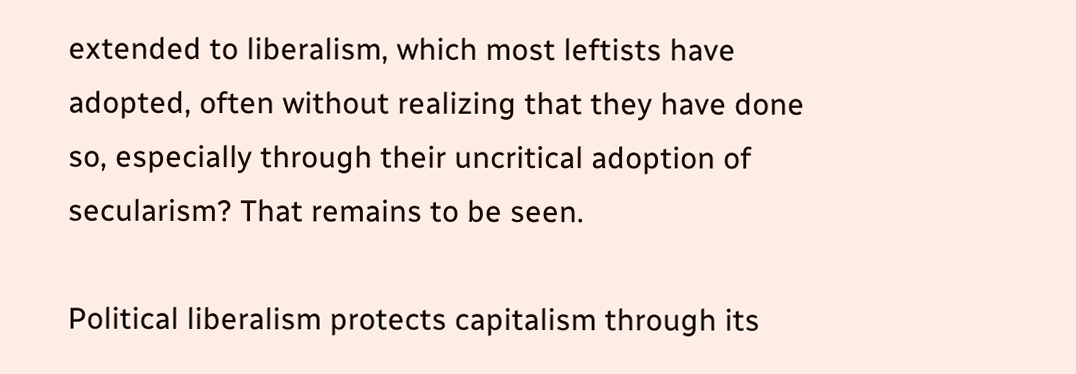extended to liberalism, which most leftists have adopted, often without realizing that they have done so, especially through their uncritical adoption of secularism? That remains to be seen.

Political liberalism protects capitalism through its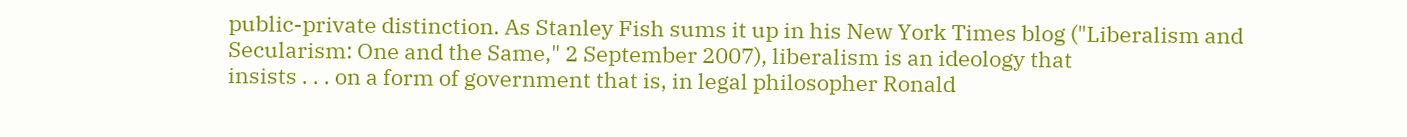public-private distinction. As Stanley Fish sums it up in his New York Times blog ("Liberalism and Secularism: One and the Same," 2 September 2007), liberalism is an ideology that
insists . . . on a form of government that is, in legal philosopher Ronald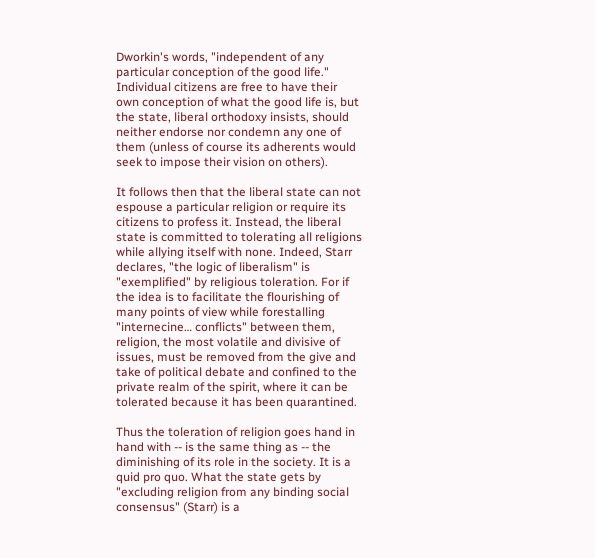Dworkin's words, "independent of any particular conception of the good life." Individual citizens are free to have their own conception of what the good life is, but the state, liberal orthodoxy insists, should neither endorse nor condemn any one of them (unless of course its adherents would seek to impose their vision on others).

It follows then that the liberal state can not espouse a particular religion or require its citizens to profess it. Instead, the liberal state is committed to tolerating all religions while allying itself with none. Indeed, Starr declares, "the logic of liberalism" is "exemplified" by religious toleration. For if the idea is to facilitate the flourishing of many points of view while forestalling "internecine… conflicts" between them, religion, the most volatile and divisive of issues, must be removed from the give and take of political debate and confined to the private realm of the spirit, where it can be tolerated because it has been quarantined.

Thus the toleration of religion goes hand in hand with -- is the same thing as -- the diminishing of its role in the society. It is a quid pro quo. What the state gets by "excluding religion from any binding social consensus" (Starr) is a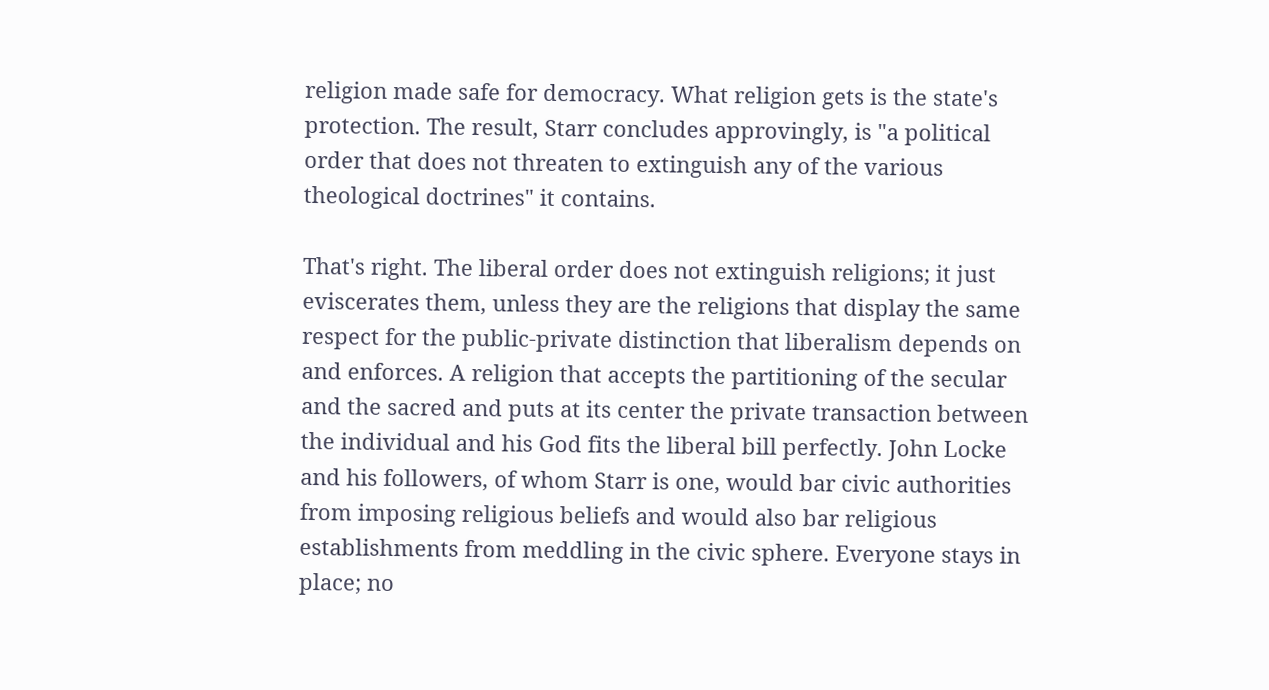religion made safe for democracy. What religion gets is the state's protection. The result, Starr concludes approvingly, is "a political order that does not threaten to extinguish any of the various theological doctrines" it contains.

That's right. The liberal order does not extinguish religions; it just eviscerates them, unless they are the religions that display the same respect for the public-private distinction that liberalism depends on and enforces. A religion that accepts the partitioning of the secular and the sacred and puts at its center the private transaction between the individual and his God fits the liberal bill perfectly. John Locke and his followers, of whom Starr is one, would bar civic authorities from imposing religious beliefs and would also bar religious establishments from meddling in the civic sphere. Everyone stays in place; no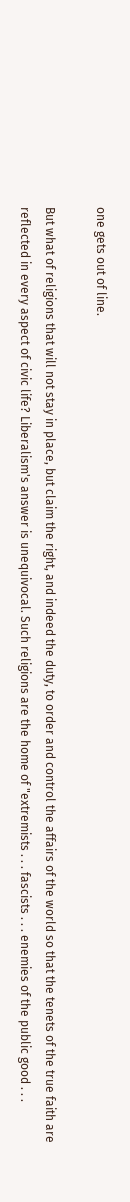one gets out of line.

But what of religions that will not stay in place, but claim the right, and indeed the duty, to order and control the affairs of the world so that the tenets of the true faith are reflected in every aspect of civic life? Liberalism's answer is unequivocal. Such religions are the home of "extremists . . . fascists . . . enemies of the public good . . .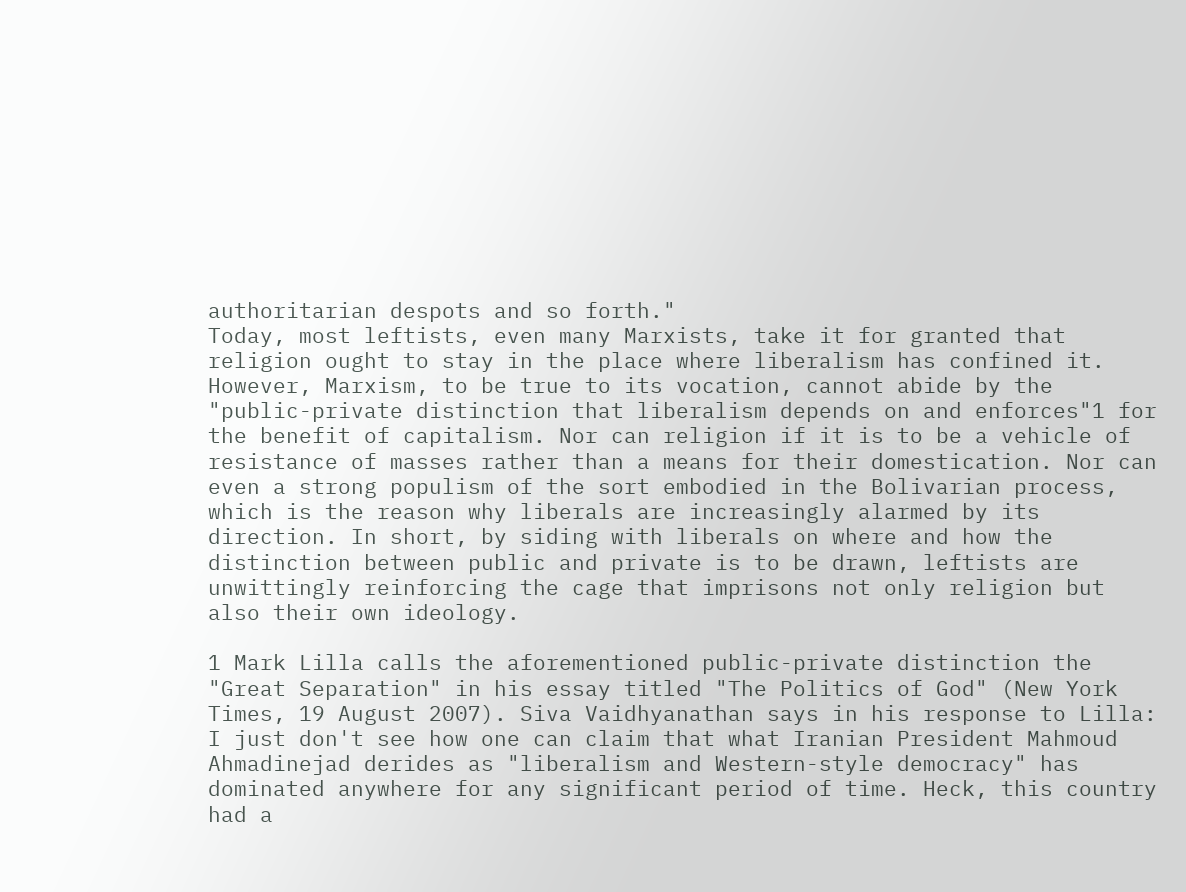authoritarian despots and so forth."
Today, most leftists, even many Marxists, take it for granted that religion ought to stay in the place where liberalism has confined it. However, Marxism, to be true to its vocation, cannot abide by the "public-private distinction that liberalism depends on and enforces"1 for the benefit of capitalism. Nor can religion if it is to be a vehicle of resistance of masses rather than a means for their domestication. Nor can even a strong populism of the sort embodied in the Bolivarian process, which is the reason why liberals are increasingly alarmed by its direction. In short, by siding with liberals on where and how the distinction between public and private is to be drawn, leftists are unwittingly reinforcing the cage that imprisons not only religion but also their own ideology.

1 Mark Lilla calls the aforementioned public-private distinction the "Great Separation" in his essay titled "The Politics of God" (New York Times, 19 August 2007). Siva Vaidhyanathan says in his response to Lilla:
I just don't see how one can claim that what Iranian President Mahmoud Ahmadinejad derides as "liberalism and Western-style democracy" has dominated anywhere for any significant period of time. Heck, this country had a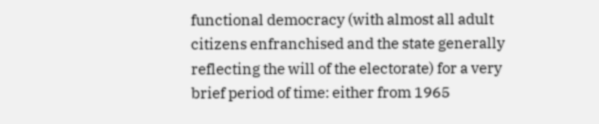functional democracy (with almost all adult citizens enfranchised and the state generally reflecting the will of the electorate) for a very brief period of time: either from 1965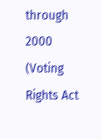through 2000 (Voting Rights Act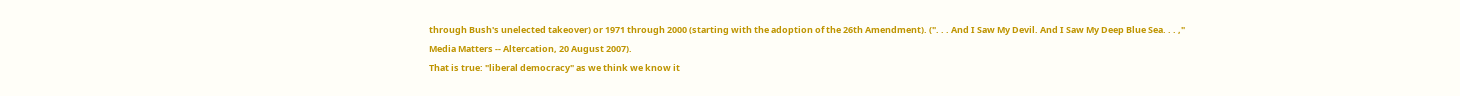through Bush's unelected takeover) or 1971 through 2000 (starting with the adoption of the 26th Amendment). (". . . And I Saw My Devil. And I Saw My Deep Blue Sea. . . ," Media Matters -- Altercation, 20 August 2007).
That is true: "liberal democracy" as we think we know it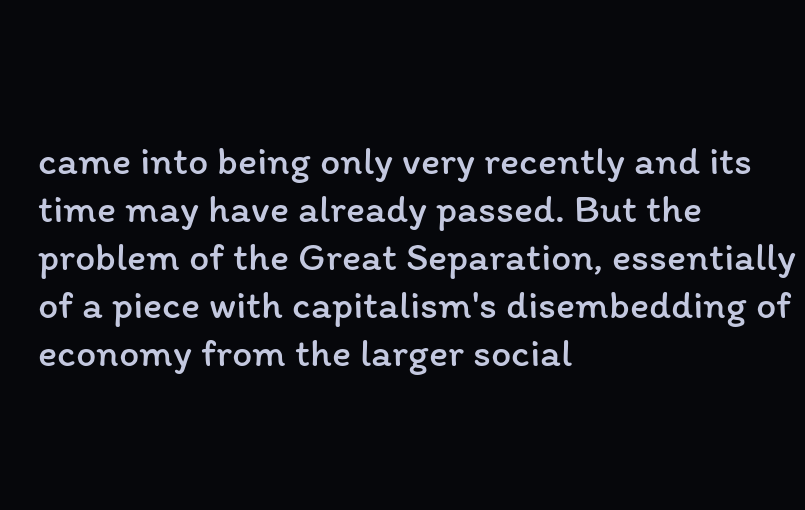came into being only very recently and its time may have already passed. But the problem of the Great Separation, essentially of a piece with capitalism's disembedding of economy from the larger social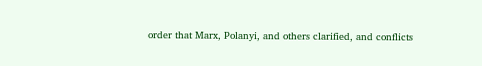order that Marx, Polanyi, and others clarified, and conflicts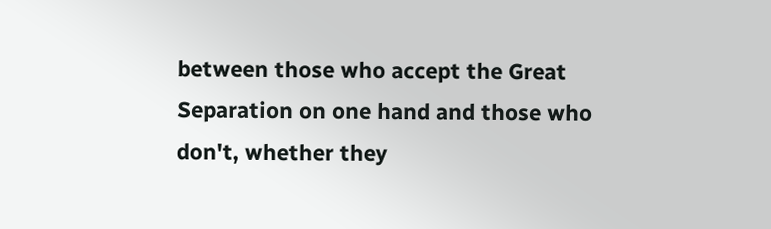between those who accept the Great Separation on one hand and those who don't, whether they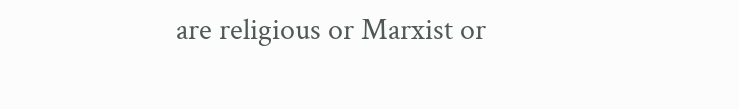are religious or Marxist or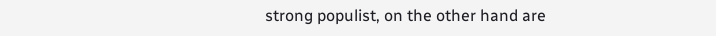strong populist, on the other hand are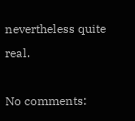nevertheless quite real.

No comments: